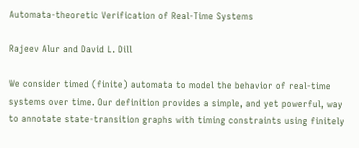Automata-theoretic Verification of Real-Time Systems

Rajeev Alur and David L. Dill

We consider timed (finite) automata to model the behavior of real-time systems over time. Our definition provides a simple, and yet powerful, way to annotate state-transition graphs with timing constraints using finitely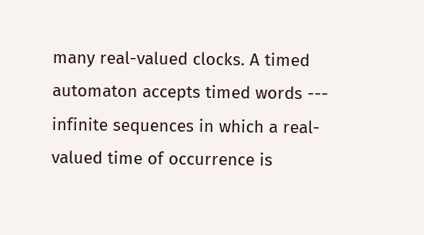many real-valued clocks. A timed automaton accepts timed words --- infinite sequences in which a real-valued time of occurrence is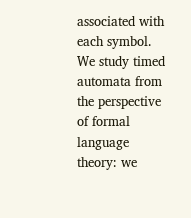associated with each symbol. We study timed automata from the perspective of formal language theory: we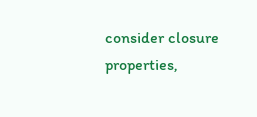consider closure properties,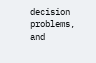decision problems, and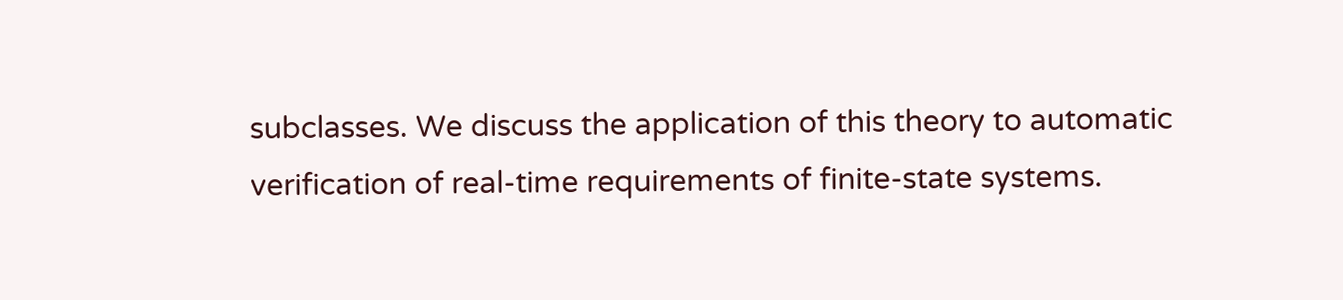subclasses. We discuss the application of this theory to automatic verification of real-time requirements of finite-state systems.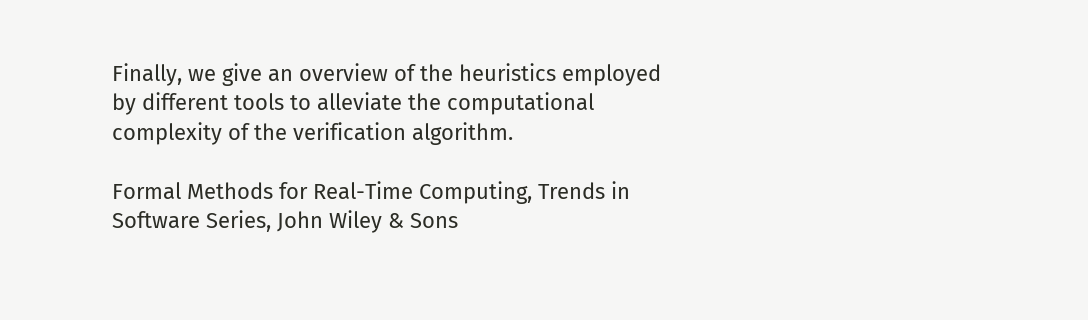Finally, we give an overview of the heuristics employed by different tools to alleviate the computational complexity of the verification algorithm.

Formal Methods for Real-Time Computing, Trends in Software Series, John Wiley & Sons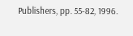Publishers, pp. 55-82, 1996.